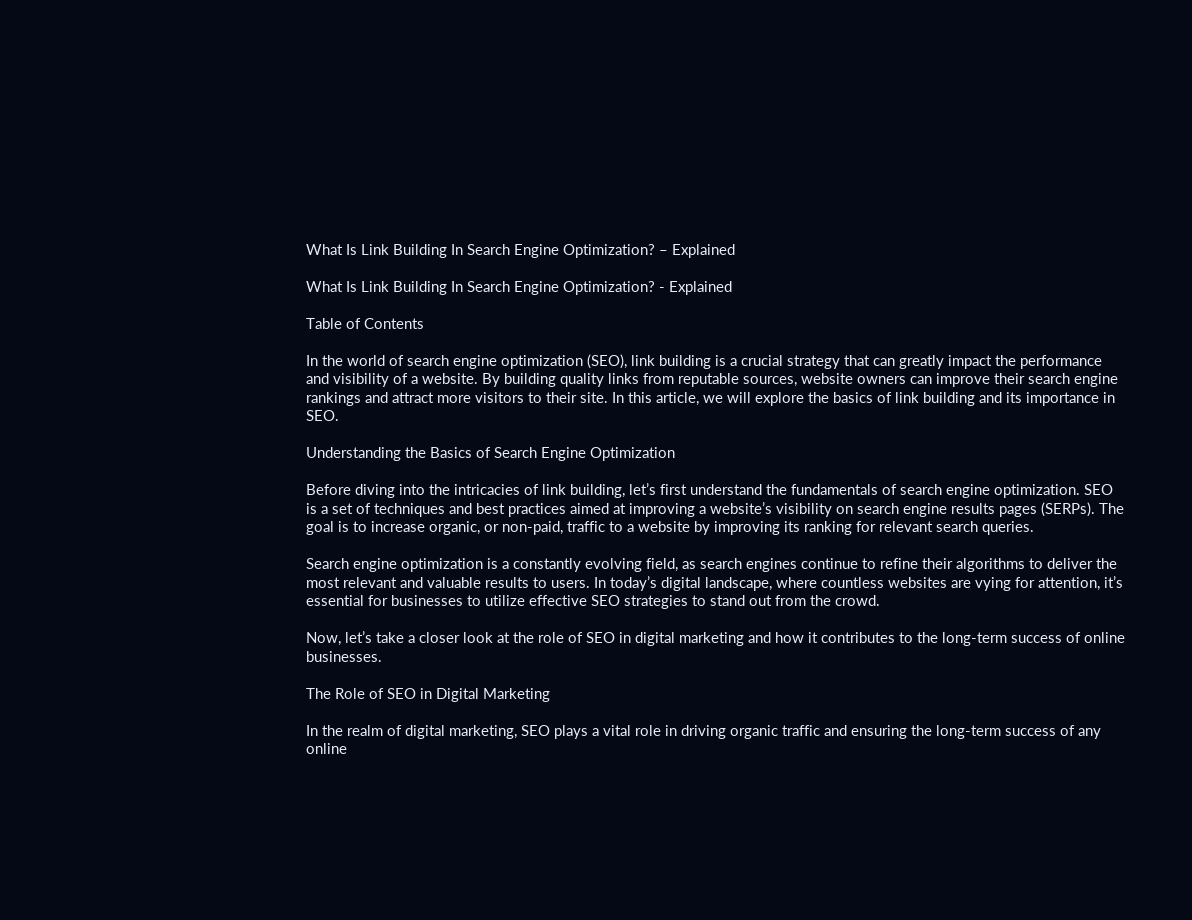What Is Link Building In Search Engine Optimization? – Explained

What Is Link Building In Search Engine Optimization? - Explained

Table of Contents

In the world of search engine optimization (SEO), link building is a crucial strategy that can greatly impact the performance and visibility of a website. By building quality links from reputable sources, website owners can improve their search engine rankings and attract more visitors to their site. In this article, we will explore the basics of link building and its importance in SEO.

Understanding the Basics of Search Engine Optimization

Before diving into the intricacies of link building, let’s first understand the fundamentals of search engine optimization. SEO is a set of techniques and best practices aimed at improving a website’s visibility on search engine results pages (SERPs). The goal is to increase organic, or non-paid, traffic to a website by improving its ranking for relevant search queries.

Search engine optimization is a constantly evolving field, as search engines continue to refine their algorithms to deliver the most relevant and valuable results to users. In today’s digital landscape, where countless websites are vying for attention, it’s essential for businesses to utilize effective SEO strategies to stand out from the crowd.

Now, let’s take a closer look at the role of SEO in digital marketing and how it contributes to the long-term success of online businesses.

The Role of SEO in Digital Marketing

In the realm of digital marketing, SEO plays a vital role in driving organic traffic and ensuring the long-term success of any online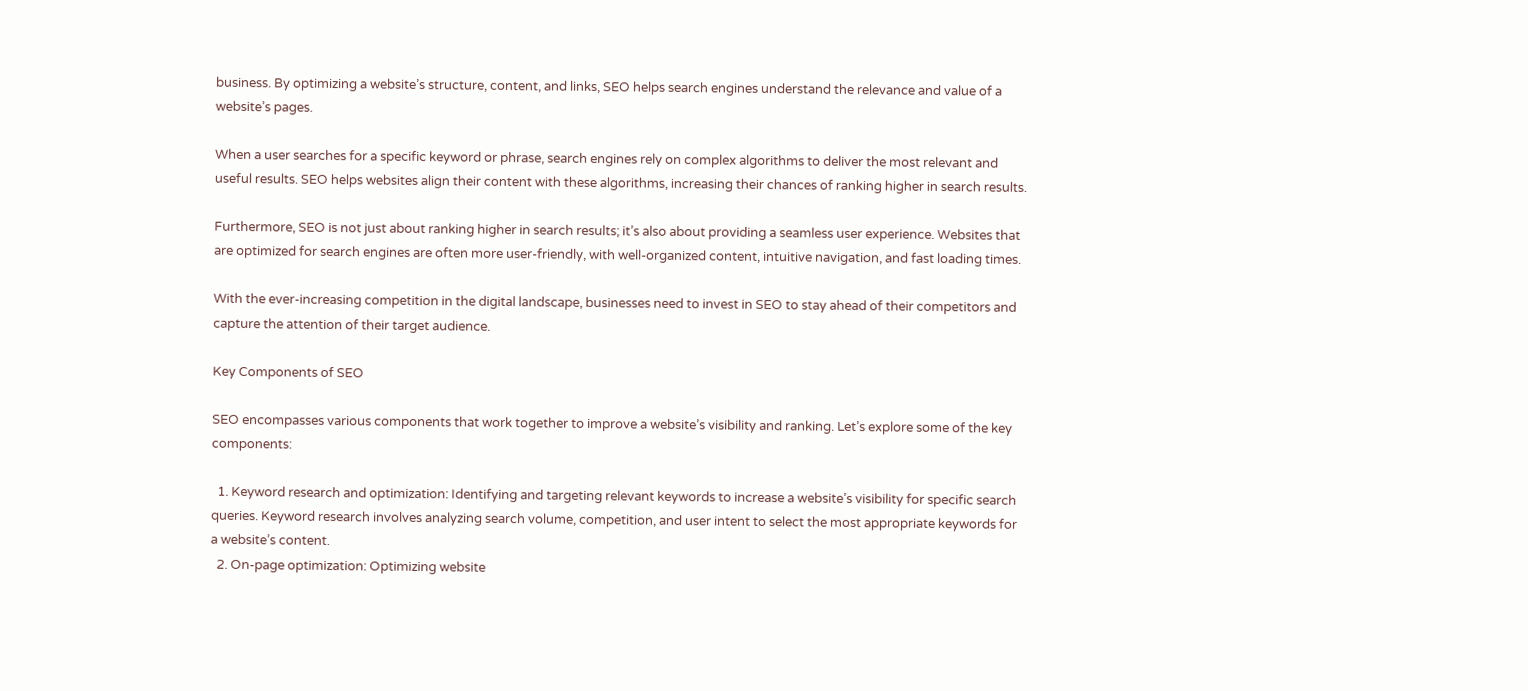business. By optimizing a website’s structure, content, and links, SEO helps search engines understand the relevance and value of a website’s pages.

When a user searches for a specific keyword or phrase, search engines rely on complex algorithms to deliver the most relevant and useful results. SEO helps websites align their content with these algorithms, increasing their chances of ranking higher in search results.

Furthermore, SEO is not just about ranking higher in search results; it’s also about providing a seamless user experience. Websites that are optimized for search engines are often more user-friendly, with well-organized content, intuitive navigation, and fast loading times.

With the ever-increasing competition in the digital landscape, businesses need to invest in SEO to stay ahead of their competitors and capture the attention of their target audience.

Key Components of SEO

SEO encompasses various components that work together to improve a website’s visibility and ranking. Let’s explore some of the key components:

  1. Keyword research and optimization: Identifying and targeting relevant keywords to increase a website’s visibility for specific search queries. Keyword research involves analyzing search volume, competition, and user intent to select the most appropriate keywords for a website’s content.
  2. On-page optimization: Optimizing website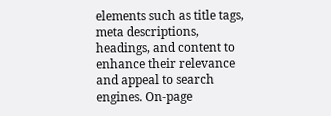elements such as title tags, meta descriptions, headings, and content to enhance their relevance and appeal to search engines. On-page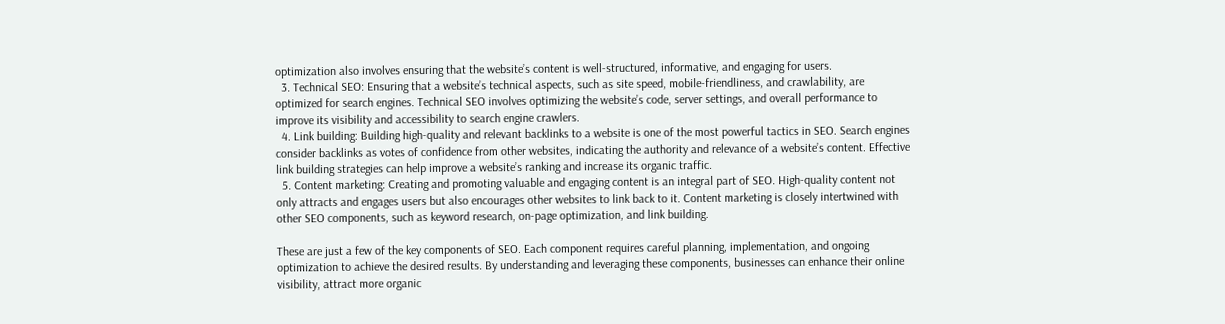optimization also involves ensuring that the website’s content is well-structured, informative, and engaging for users.
  3. Technical SEO: Ensuring that a website’s technical aspects, such as site speed, mobile-friendliness, and crawlability, are optimized for search engines. Technical SEO involves optimizing the website’s code, server settings, and overall performance to improve its visibility and accessibility to search engine crawlers.
  4. Link building: Building high-quality and relevant backlinks to a website is one of the most powerful tactics in SEO. Search engines consider backlinks as votes of confidence from other websites, indicating the authority and relevance of a website’s content. Effective link building strategies can help improve a website’s ranking and increase its organic traffic.
  5. Content marketing: Creating and promoting valuable and engaging content is an integral part of SEO. High-quality content not only attracts and engages users but also encourages other websites to link back to it. Content marketing is closely intertwined with other SEO components, such as keyword research, on-page optimization, and link building.

These are just a few of the key components of SEO. Each component requires careful planning, implementation, and ongoing optimization to achieve the desired results. By understanding and leveraging these components, businesses can enhance their online visibility, attract more organic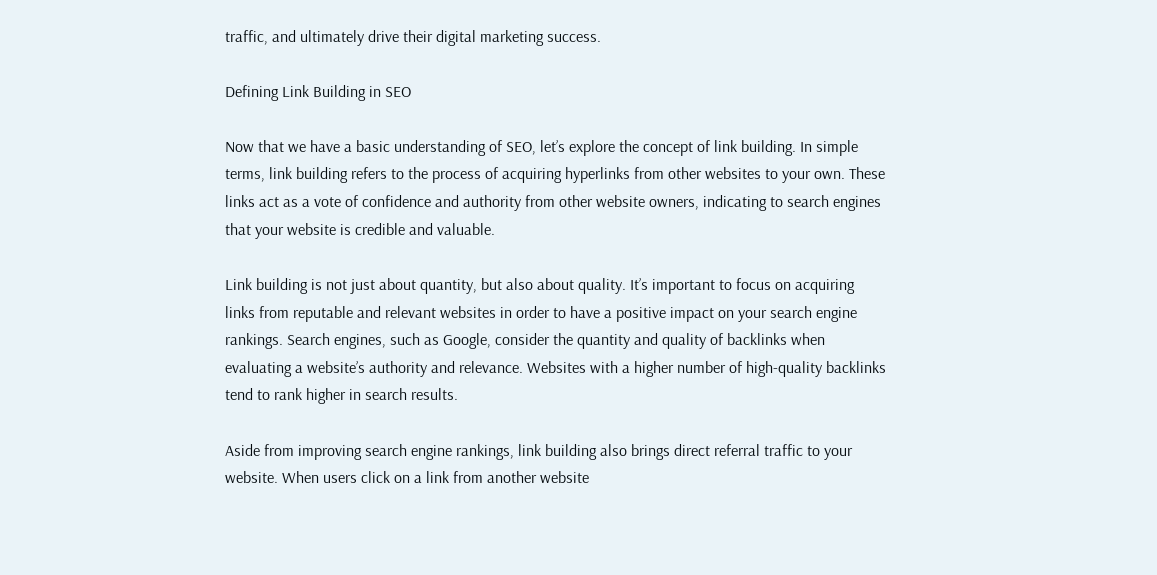traffic, and ultimately drive their digital marketing success.

Defining Link Building in SEO

Now that we have a basic understanding of SEO, let’s explore the concept of link building. In simple terms, link building refers to the process of acquiring hyperlinks from other websites to your own. These links act as a vote of confidence and authority from other website owners, indicating to search engines that your website is credible and valuable.

Link building is not just about quantity, but also about quality. It’s important to focus on acquiring links from reputable and relevant websites in order to have a positive impact on your search engine rankings. Search engines, such as Google, consider the quantity and quality of backlinks when evaluating a website’s authority and relevance. Websites with a higher number of high-quality backlinks tend to rank higher in search results.

Aside from improving search engine rankings, link building also brings direct referral traffic to your website. When users click on a link from another website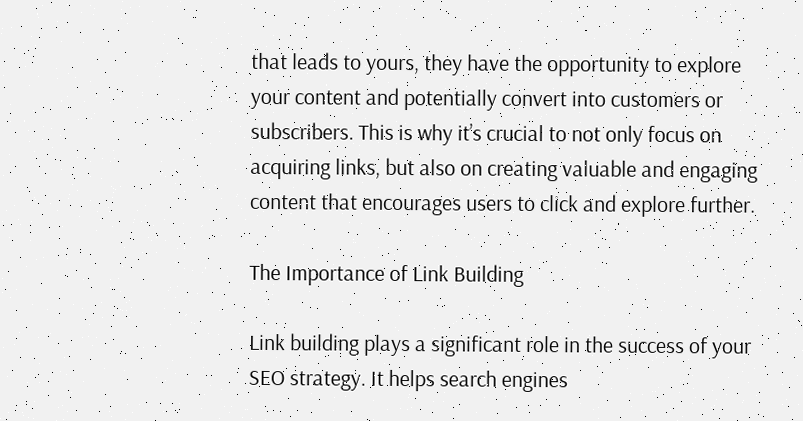that leads to yours, they have the opportunity to explore your content and potentially convert into customers or subscribers. This is why it’s crucial to not only focus on acquiring links, but also on creating valuable and engaging content that encourages users to click and explore further.

The Importance of Link Building

Link building plays a significant role in the success of your SEO strategy. It helps search engines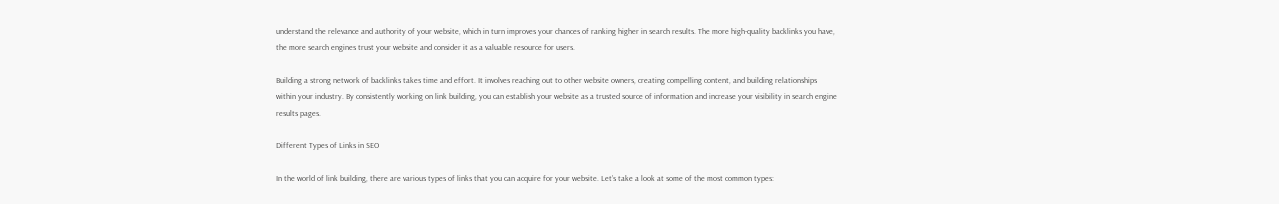understand the relevance and authority of your website, which in turn improves your chances of ranking higher in search results. The more high-quality backlinks you have, the more search engines trust your website and consider it as a valuable resource for users.

Building a strong network of backlinks takes time and effort. It involves reaching out to other website owners, creating compelling content, and building relationships within your industry. By consistently working on link building, you can establish your website as a trusted source of information and increase your visibility in search engine results pages.

Different Types of Links in SEO

In the world of link building, there are various types of links that you can acquire for your website. Let’s take a look at some of the most common types: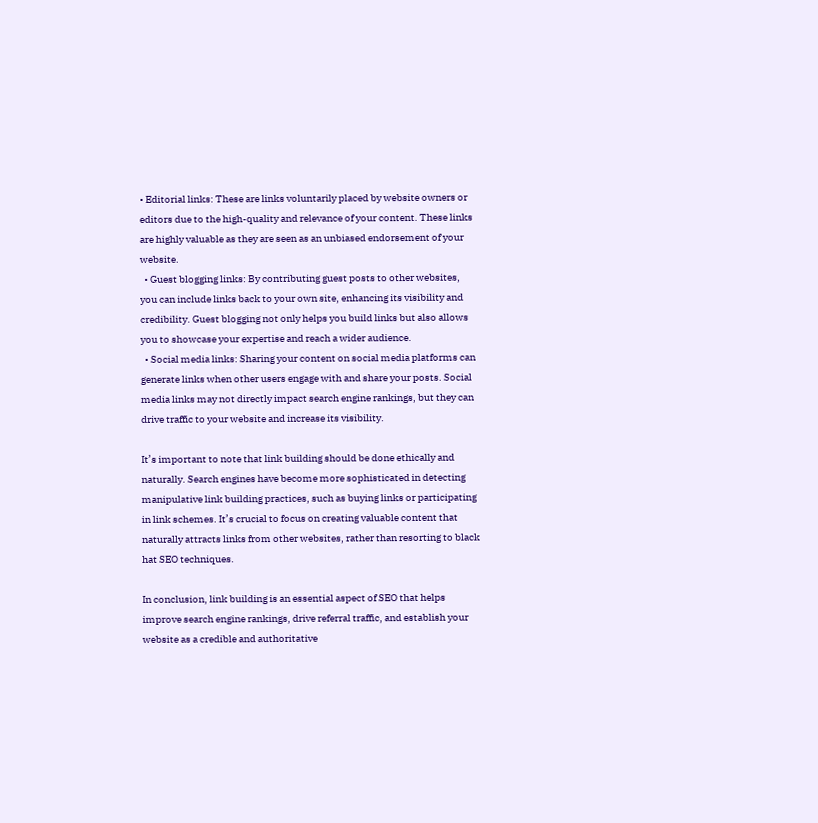• Editorial links: These are links voluntarily placed by website owners or editors due to the high-quality and relevance of your content. These links are highly valuable as they are seen as an unbiased endorsement of your website.
  • Guest blogging links: By contributing guest posts to other websites, you can include links back to your own site, enhancing its visibility and credibility. Guest blogging not only helps you build links but also allows you to showcase your expertise and reach a wider audience.
  • Social media links: Sharing your content on social media platforms can generate links when other users engage with and share your posts. Social media links may not directly impact search engine rankings, but they can drive traffic to your website and increase its visibility.

It’s important to note that link building should be done ethically and naturally. Search engines have become more sophisticated in detecting manipulative link building practices, such as buying links or participating in link schemes. It’s crucial to focus on creating valuable content that naturally attracts links from other websites, rather than resorting to black hat SEO techniques.

In conclusion, link building is an essential aspect of SEO that helps improve search engine rankings, drive referral traffic, and establish your website as a credible and authoritative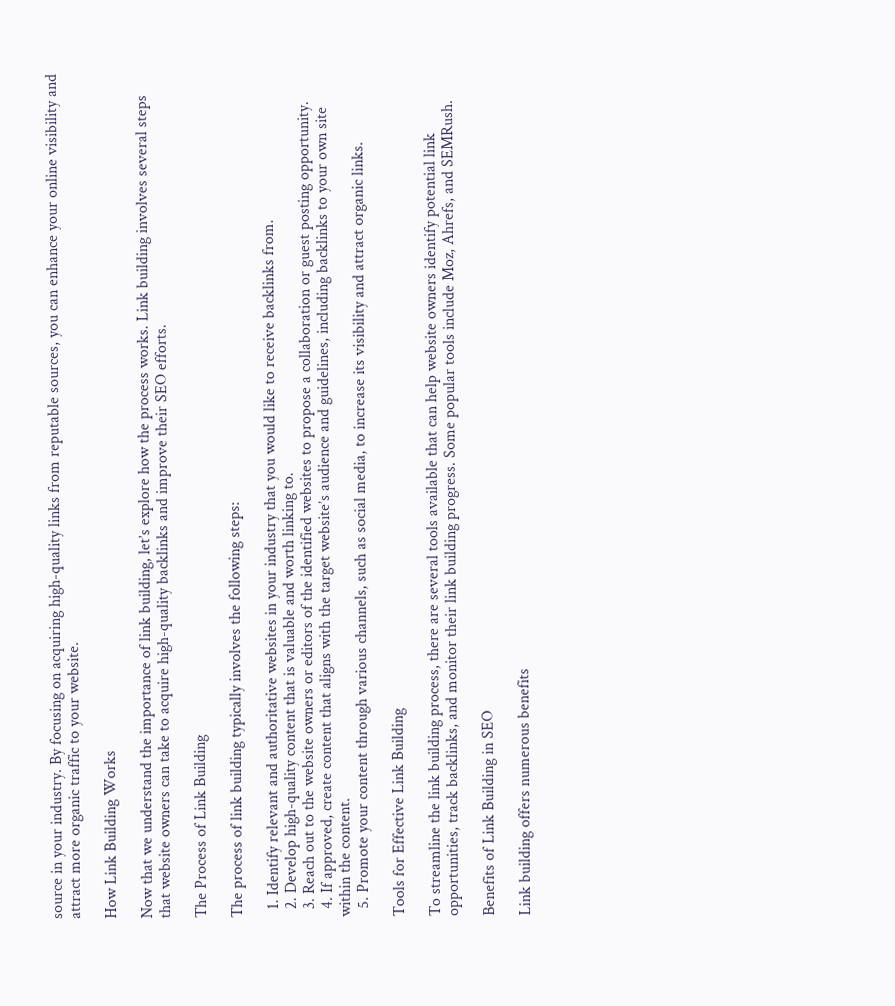source in your industry. By focusing on acquiring high-quality links from reputable sources, you can enhance your online visibility and attract more organic traffic to your website.

How Link Building Works

Now that we understand the importance of link building, let’s explore how the process works. Link building involves several steps that website owners can take to acquire high-quality backlinks and improve their SEO efforts.

The Process of Link Building

The process of link building typically involves the following steps:

  1. Identify relevant and authoritative websites in your industry that you would like to receive backlinks from.
  2. Develop high-quality content that is valuable and worth linking to.
  3. Reach out to the website owners or editors of the identified websites to propose a collaboration or guest posting opportunity.
  4. If approved, create content that aligns with the target website’s audience and guidelines, including backlinks to your own site within the content.
  5. Promote your content through various channels, such as social media, to increase its visibility and attract organic links.

Tools for Effective Link Building

To streamline the link building process, there are several tools available that can help website owners identify potential link opportunities, track backlinks, and monitor their link building progress. Some popular tools include Moz, Ahrefs, and SEMRush.

Benefits of Link Building in SEO

Link building offers numerous benefits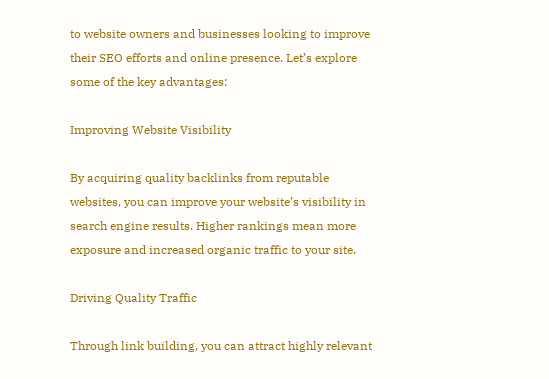to website owners and businesses looking to improve their SEO efforts and online presence. Let’s explore some of the key advantages:

Improving Website Visibility

By acquiring quality backlinks from reputable websites, you can improve your website’s visibility in search engine results. Higher rankings mean more exposure and increased organic traffic to your site.

Driving Quality Traffic

Through link building, you can attract highly relevant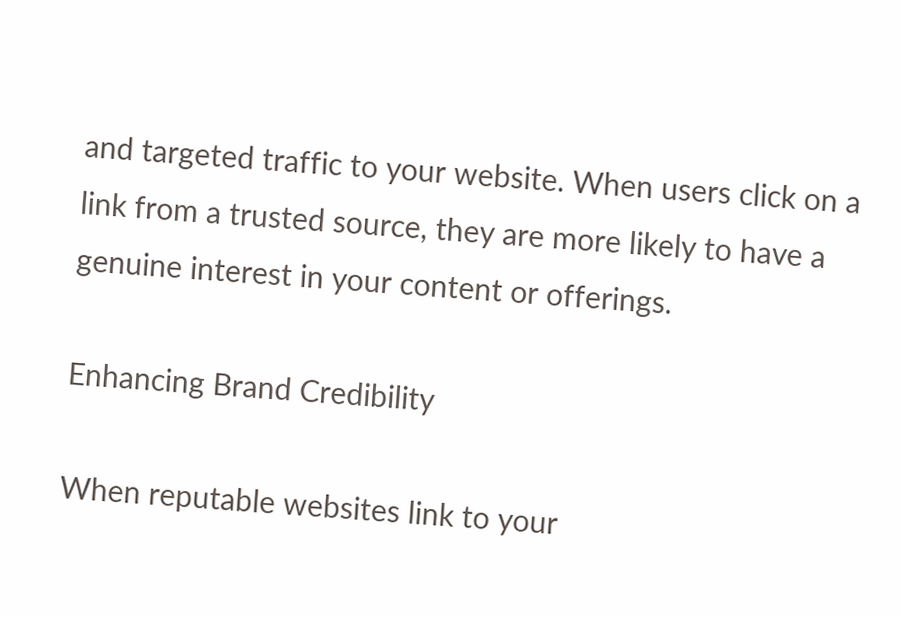and targeted traffic to your website. When users click on a link from a trusted source, they are more likely to have a genuine interest in your content or offerings.

Enhancing Brand Credibility

When reputable websites link to your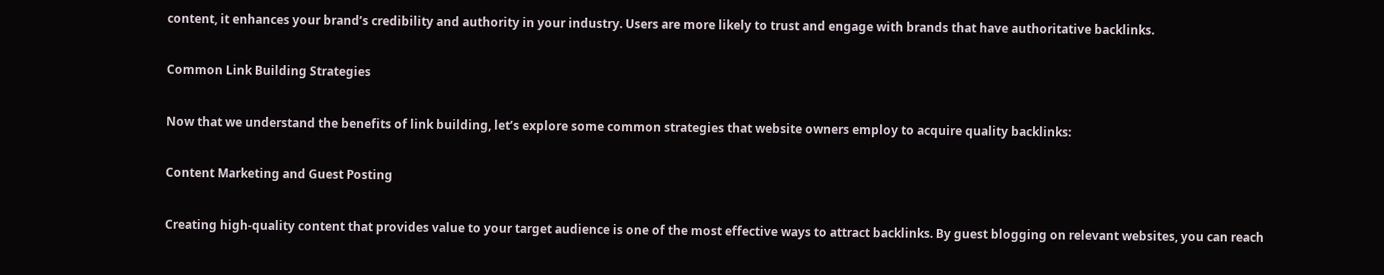content, it enhances your brand’s credibility and authority in your industry. Users are more likely to trust and engage with brands that have authoritative backlinks.

Common Link Building Strategies

Now that we understand the benefits of link building, let’s explore some common strategies that website owners employ to acquire quality backlinks:

Content Marketing and Guest Posting

Creating high-quality content that provides value to your target audience is one of the most effective ways to attract backlinks. By guest blogging on relevant websites, you can reach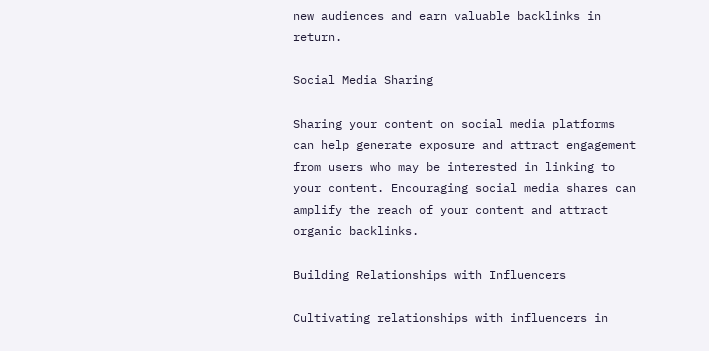new audiences and earn valuable backlinks in return.

Social Media Sharing

Sharing your content on social media platforms can help generate exposure and attract engagement from users who may be interested in linking to your content. Encouraging social media shares can amplify the reach of your content and attract organic backlinks.

Building Relationships with Influencers

Cultivating relationships with influencers in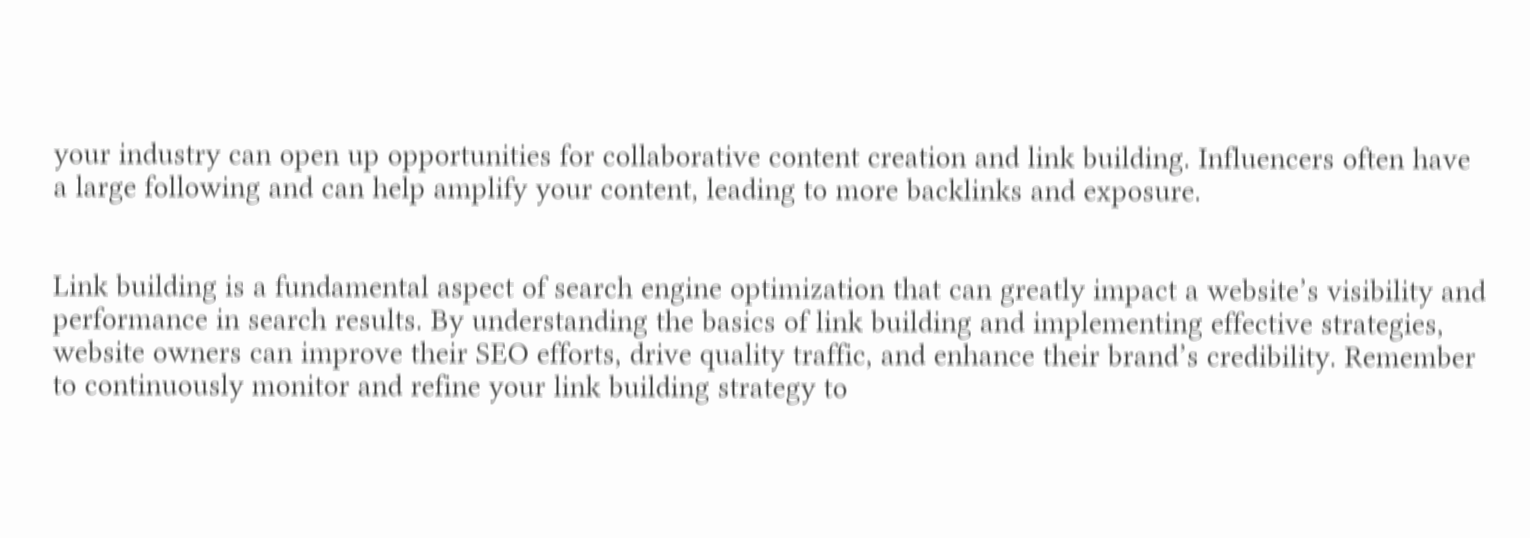your industry can open up opportunities for collaborative content creation and link building. Influencers often have a large following and can help amplify your content, leading to more backlinks and exposure.


Link building is a fundamental aspect of search engine optimization that can greatly impact a website’s visibility and performance in search results. By understanding the basics of link building and implementing effective strategies, website owners can improve their SEO efforts, drive quality traffic, and enhance their brand’s credibility. Remember to continuously monitor and refine your link building strategy to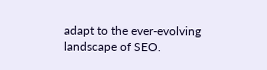adapt to the ever-evolving landscape of SEO.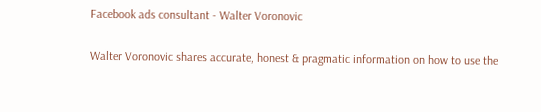Facebook ads consultant - Walter Voronovic

Walter Voronovic shares accurate, honest & pragmatic information on how to use the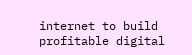internet to build profitable digital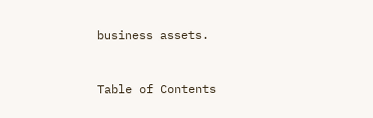business assets.


Table of Contents